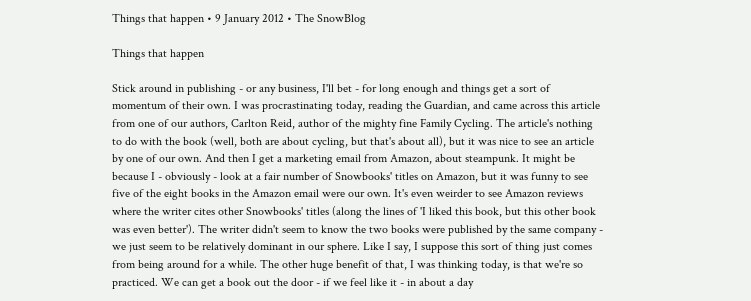Things that happen • 9 January 2012 • The SnowBlog

Things that happen

Stick around in publishing - or any business, I'll bet - for long enough and things get a sort of momentum of their own. I was procrastinating today, reading the Guardian, and came across this article from one of our authors, Carlton Reid, author of the mighty fine Family Cycling. The article's nothing to do with the book (well, both are about cycling, but that's about all), but it was nice to see an article by one of our own. And then I get a marketing email from Amazon, about steampunk. It might be because I - obviously - look at a fair number of Snowbooks' titles on Amazon, but it was funny to see five of the eight books in the Amazon email were our own. It's even weirder to see Amazon reviews where the writer cites other Snowbooks' titles (along the lines of 'I liked this book, but this other book was even better'). The writer didn't seem to know the two books were published by the same company - we just seem to be relatively dominant in our sphere. Like I say, I suppose this sort of thing just comes from being around for a while. The other huge benefit of that, I was thinking today, is that we're so practiced. We can get a book out the door - if we feel like it - in about a day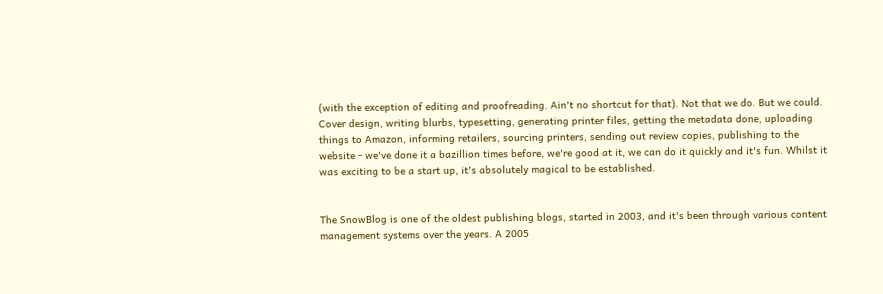(with the exception of editing and proofreading. Ain't no shortcut for that). Not that we do. But we could. Cover design, writing blurbs, typesetting, generating printer files, getting the metadata done, uploading things to Amazon, informing retailers, sourcing printers, sending out review copies, publishing to the website - we've done it a bazillion times before, we're good at it, we can do it quickly and it's fun. Whilst it was exciting to be a start up, it's absolutely magical to be established.


The SnowBlog is one of the oldest publishing blogs, started in 2003, and it's been through various content management systems over the years. A 2005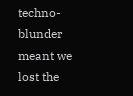techno-blunder meant we lost the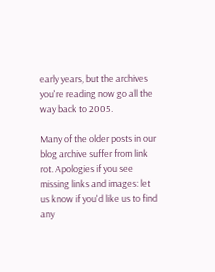early years, but the archives you're reading now go all the way back to 2005.

Many of the older posts in our blog archive suffer from link rot. Apologies if you see missing links and images: let us know if you'd like us to find any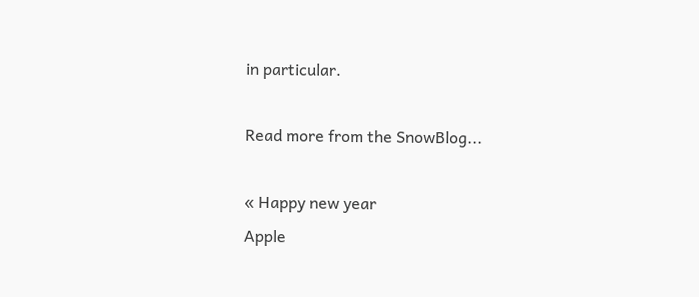in particular.

Read more from the SnowBlog...

« Happy new year
Apple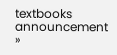textbooks announcement »